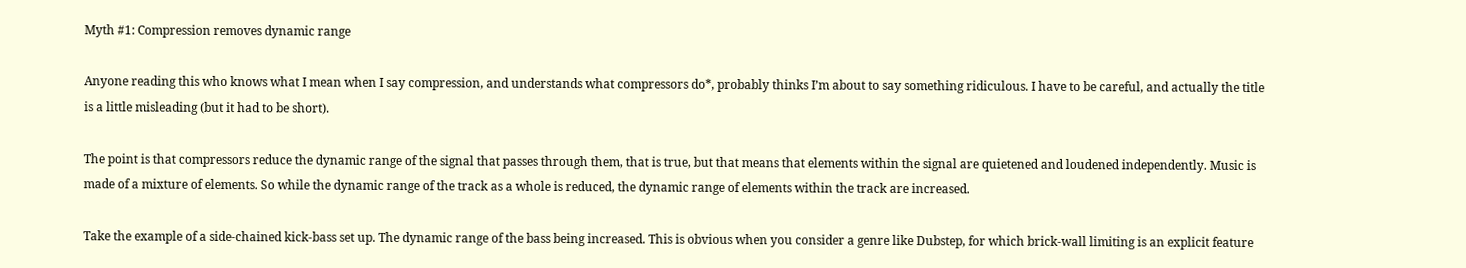Myth #1: Compression removes dynamic range

Anyone reading this who knows what I mean when I say compression, and understands what compressors do*, probably thinks I’m about to say something ridiculous. I have to be careful, and actually the title is a little misleading (but it had to be short).

The point is that compressors reduce the dynamic range of the signal that passes through them, that is true, but that means that elements within the signal are quietened and loudened independently. Music is made of a mixture of elements. So while the dynamic range of the track as a whole is reduced, the dynamic range of elements within the track are increased.

Take the example of a side-chained kick-bass set up. The dynamic range of the bass being increased. This is obvious when you consider a genre like Dubstep, for which brick-wall limiting is an explicit feature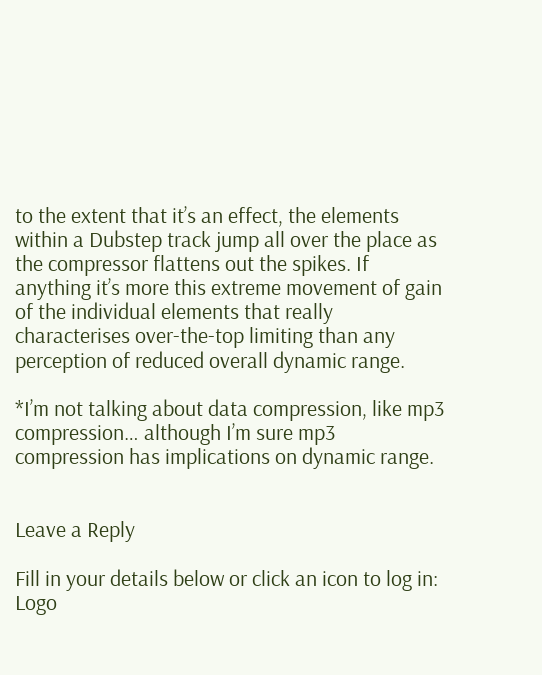to the extent that it’s an effect, the elements within a Dubstep track jump all over the place as the compressor flattens out the spikes. If anything it’s more this extreme movement of gain of the individual elements that really characterises over-the-top limiting than any perception of reduced overall dynamic range.

*I’m not talking about data compression, like mp3 compression… although I’m sure mp3 compression has implications on dynamic range.


Leave a Reply

Fill in your details below or click an icon to log in: Logo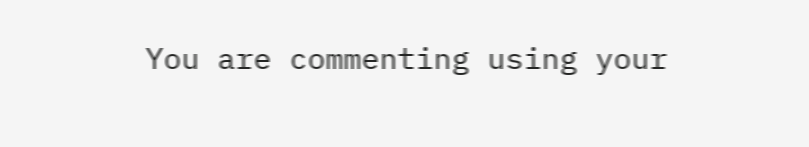You are commenting using your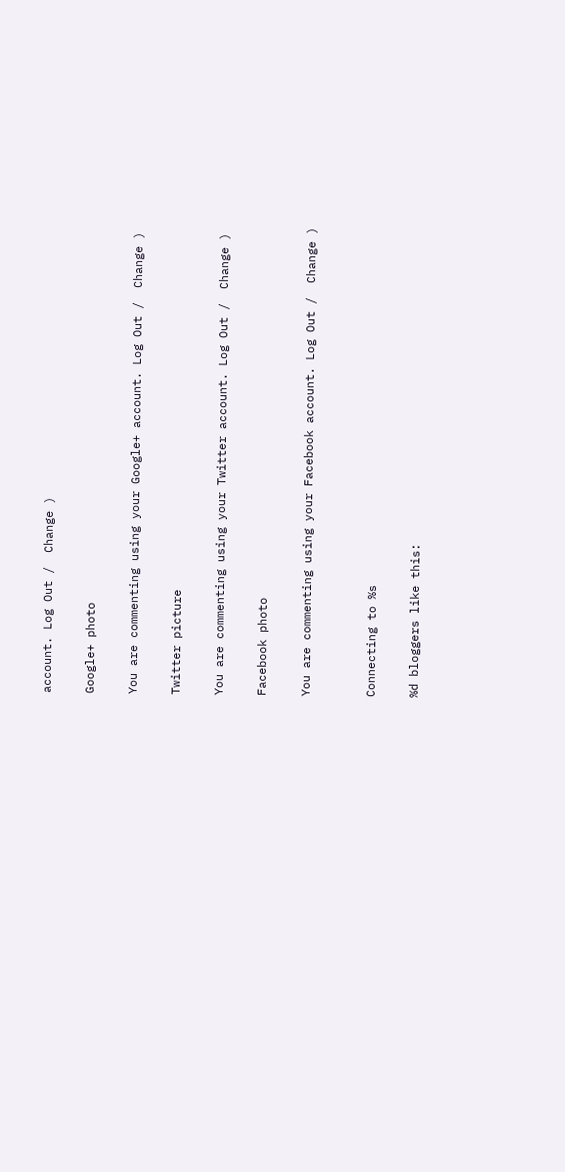account. Log Out /  Change )

Google+ photo

You are commenting using your Google+ account. Log Out /  Change )

Twitter picture

You are commenting using your Twitter account. Log Out /  Change )

Facebook photo

You are commenting using your Facebook account. Log Out /  Change )


Connecting to %s

%d bloggers like this: